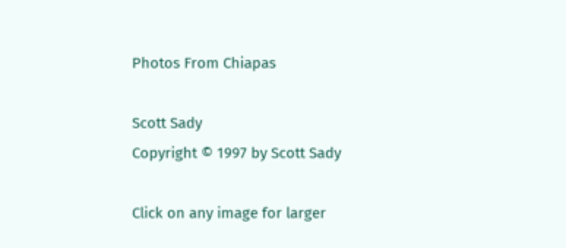Photos From Chiapas

Scott Sady
Copyright © 1997 by Scott Sady

Click on any image for larger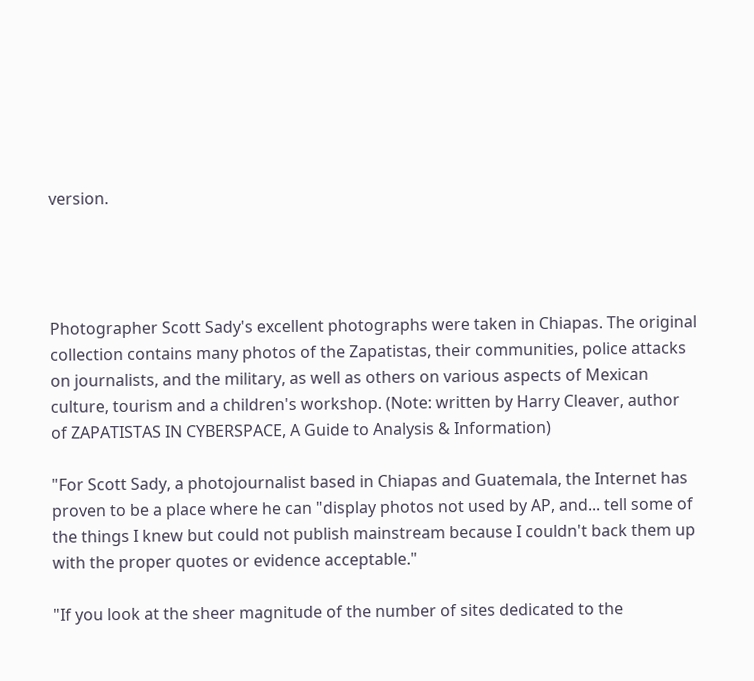version.




Photographer Scott Sady's excellent photographs were taken in Chiapas. The original collection contains many photos of the Zapatistas, their communities, police attacks on journalists, and the military, as well as others on various aspects of Mexican culture, tourism and a children's workshop. (Note: written by Harry Cleaver, author of ZAPATISTAS IN CYBERSPACE, A Guide to Analysis & Information)

"For Scott Sady, a photojournalist based in Chiapas and Guatemala, the Internet has proven to be a place where he can "display photos not used by AP, and... tell some of the things I knew but could not publish mainstream because I couldn't back them up with the proper quotes or evidence acceptable."

"If you look at the sheer magnitude of the number of sites dedicated to the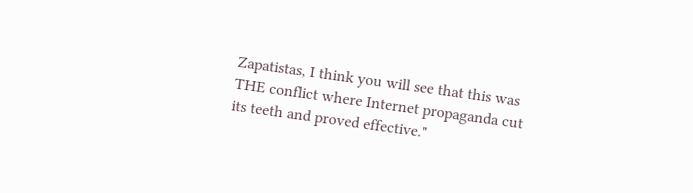Zapatistas, I think you will see that this was THE conflict where Internet propaganda cut its teeth and proved effective."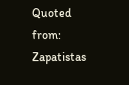Quoted from: Zapatistas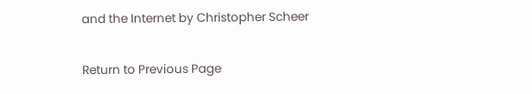and the Internet by Christopher Scheer

Return to Previous Page